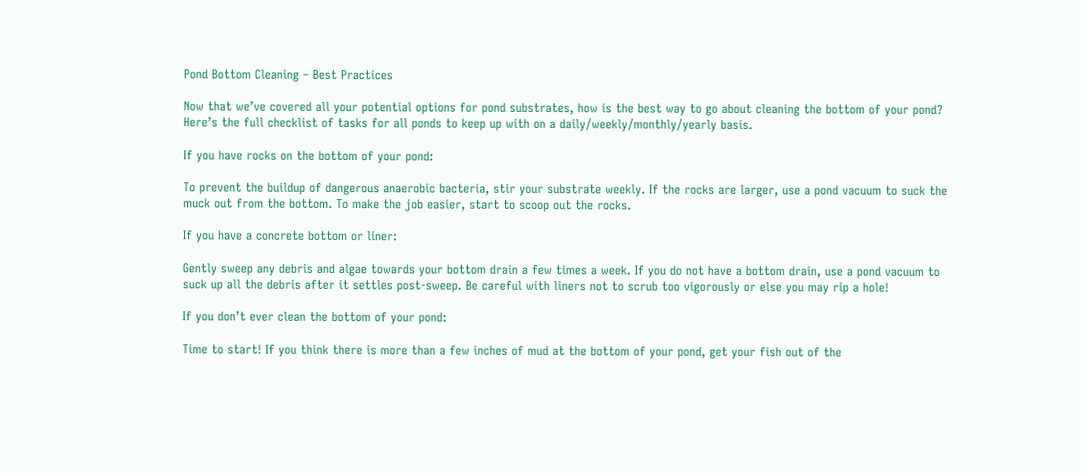Pond Bottom Cleaning – Best Practices

Now that we’ve covered all your potential options for pond substrates, how is the best way to go about cleaning the bottom of your pond? Here’s the full checklist of tasks for all ponds to keep up with on a daily/weekly/monthly/yearly basis.

If you have rocks on the bottom of your pond:

To prevent the buildup of dangerous anaerobic bacteria, stir your substrate weekly. If the rocks are larger, use a pond vacuum to suck the muck out from the bottom. To make the job easier, start to scoop out the rocks.

If you have a concrete bottom or liner:

Gently sweep any debris and algae towards your bottom drain a few times a week. If you do not have a bottom drain, use a pond vacuum to suck up all the debris after it settles post-sweep. Be careful with liners not to scrub too vigorously or else you may rip a hole!

If you don’t ever clean the bottom of your pond:

Time to start! If you think there is more than a few inches of mud at the bottom of your pond, get your fish out of the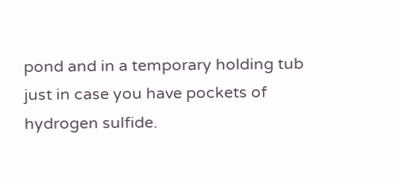pond and in a temporary holding tub just in case you have pockets of hydrogen sulfide.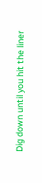Dig down until you hit the liner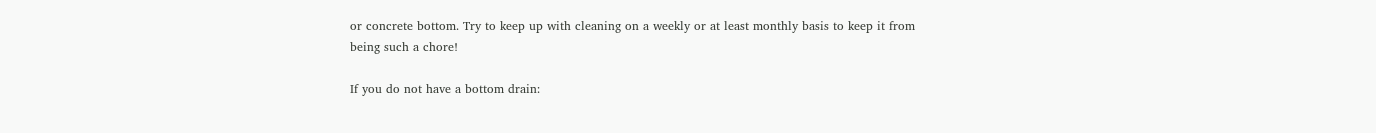or concrete bottom. Try to keep up with cleaning on a weekly or at least monthly basis to keep it from being such a chore!

If you do not have a bottom drain: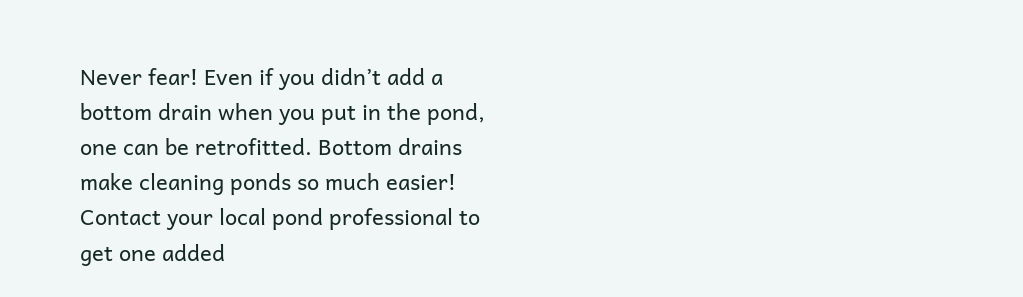Never fear! Even if you didn’t add a bottom drain when you put in the pond, one can be retrofitted. Bottom drains make cleaning ponds so much easier! Contact your local pond professional to get one added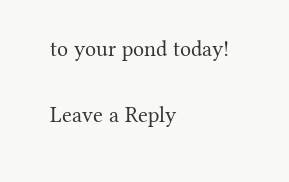to your pond today!

Leave a Reply